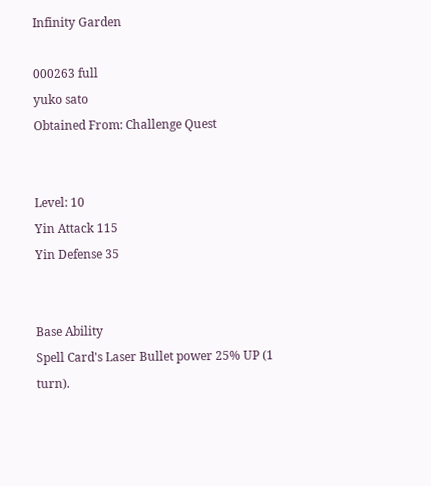Infinity Garden

000263 full
yuko sato
Obtained From: Challenge Quest


Level: 10
Yin Attack 115
Yin Defense 35


Base Ability
Spell Card's Laser Bullet power 25% UP (1 turn).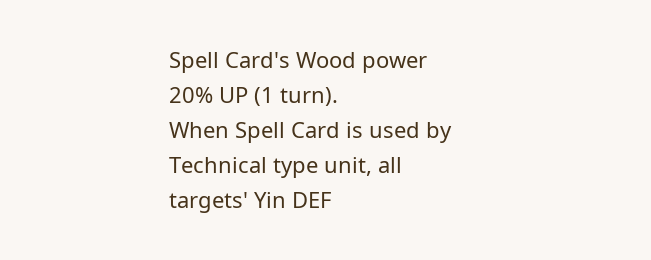Spell Card's Wood power 20% UP (1 turn).
When Spell Card is used by Technical type unit, all targets' Yin DEF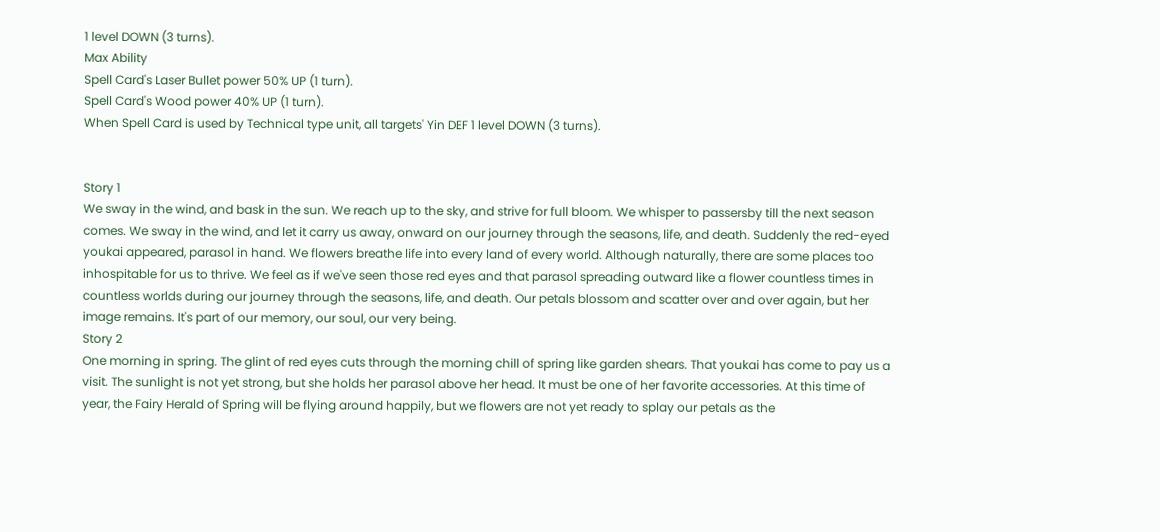1 level DOWN (3 turns).
Max Ability
Spell Card's Laser Bullet power 50% UP (1 turn).
Spell Card's Wood power 40% UP (1 turn).
When Spell Card is used by Technical type unit, all targets' Yin DEF 1 level DOWN (3 turns).


Story 1
We sway in the wind, and bask in the sun. We reach up to the sky, and strive for full bloom. We whisper to passersby till the next season comes. We sway in the wind, and let it carry us away, onward on our journey through the seasons, life, and death. Suddenly the red-eyed youkai appeared, parasol in hand. We flowers breathe life into every land of every world. Although naturally, there are some places too inhospitable for us to thrive. We feel as if we've seen those red eyes and that parasol spreading outward like a flower countless times in countless worlds during our journey through the seasons, life, and death. Our petals blossom and scatter over and over again, but her image remains. It's part of our memory, our soul, our very being.
Story 2
One morning in spring. The glint of red eyes cuts through the morning chill of spring like garden shears. That youkai has come to pay us a visit. The sunlight is not yet strong, but she holds her parasol above her head. It must be one of her favorite accessories. At this time of year, the Fairy Herald of Spring will be flying around happily, but we flowers are not yet ready to splay our petals as the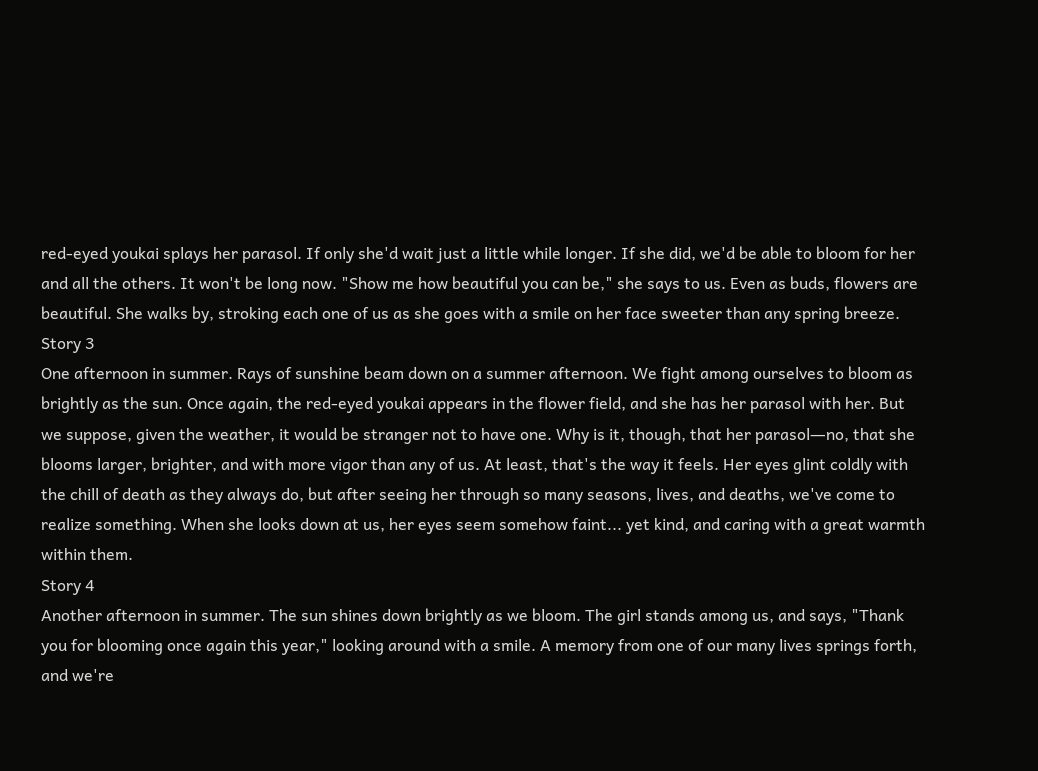red-eyed youkai splays her parasol. If only she'd wait just a little while longer. If she did, we'd be able to bloom for her and all the others. It won't be long now. "Show me how beautiful you can be," she says to us. Even as buds, flowers are beautiful. She walks by, stroking each one of us as she goes with a smile on her face sweeter than any spring breeze.
Story 3
One afternoon in summer. Rays of sunshine beam down on a summer afternoon. We fight among ourselves to bloom as brightly as the sun. Once again, the red-eyed youkai appears in the flower field, and she has her parasol with her. But we suppose, given the weather, it would be stranger not to have one. Why is it, though, that her parasol―no, that she blooms larger, brighter, and with more vigor than any of us. At least, that's the way it feels. Her eyes glint coldly with the chill of death as they always do, but after seeing her through so many seasons, lives, and deaths, we've come to realize something. When she looks down at us, her eyes seem somehow faint... yet kind, and caring with a great warmth within them.
Story 4
Another afternoon in summer. The sun shines down brightly as we bloom. The girl stands among us, and says, "Thank you for blooming once again this year," looking around with a smile. A memory from one of our many lives springs forth, and we're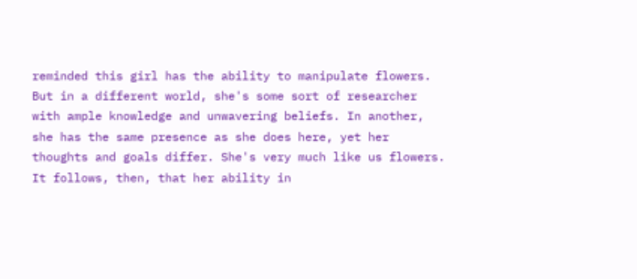reminded this girl has the ability to manipulate flowers. But in a different world, she's some sort of researcher with ample knowledge and unwavering beliefs. In another, she has the same presence as she does here, yet her thoughts and goals differ. She's very much like us flowers. It follows, then, that her ability in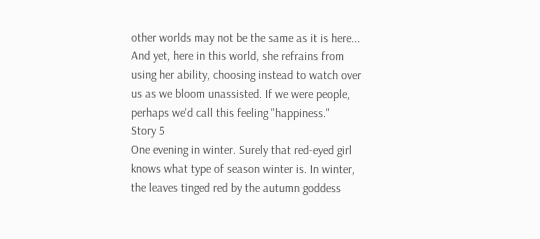other worlds may not be the same as it is here... And yet, here in this world, she refrains from using her ability, choosing instead to watch over us as we bloom unassisted. If we were people, perhaps we'd call this feeling "happiness."
Story 5
One evening in winter. Surely that red-eyed girl knows what type of season winter is. In winter, the leaves tinged red by the autumn goddess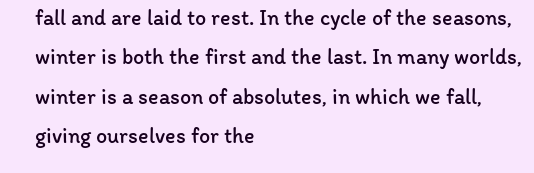fall and are laid to rest. In the cycle of the seasons, winter is both the first and the last. In many worlds, winter is a season of absolutes, in which we fall, giving ourselves for the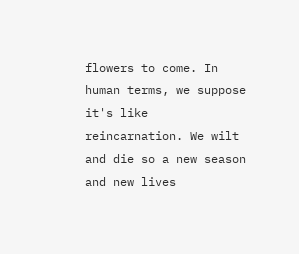flowers to come. In human terms, we suppose it's like reincarnation. We wilt and die so a new season and new lives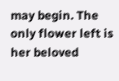may begin. The only flower left is her beloved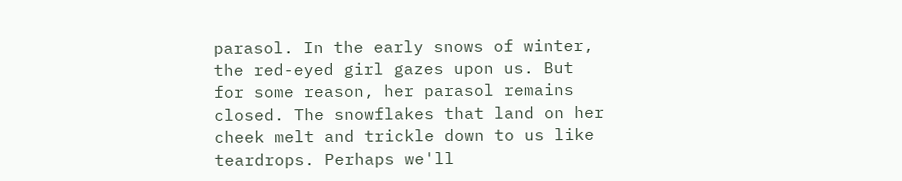parasol. In the early snows of winter, the red-eyed girl gazes upon us. But for some reason, her parasol remains closed. The snowflakes that land on her cheek melt and trickle down to us like teardrops. Perhaps we'll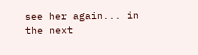see her again... in the next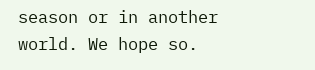season or in another world. We hope so.